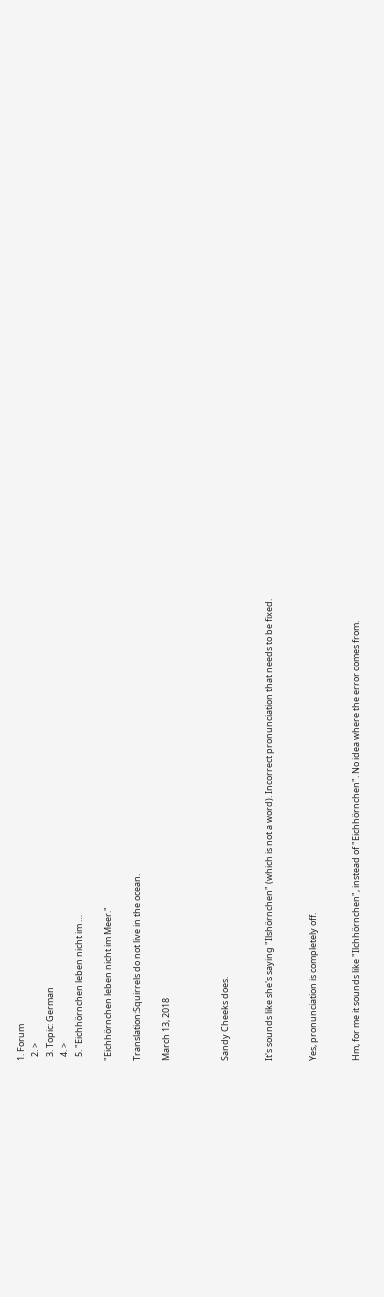1. Forum
  2. >
  3. Topic: German
  4. >
  5. "Eichhörnchen leben nicht im …

"Eichhörnchen leben nicht im Meer."

Translation:Squirrels do not live in the ocean.

March 13, 2018



Sandy Cheeks does.


It's sounds like she's saying "Ilshörnchen" (which is not a word). Incorrect pronunciation that needs to be fixed.


Yes, pronunciation is completely off.


Hm, for me it sounds like "Ilchhörnchen", instead of "Eichhörnchen". No idea where the error comes from.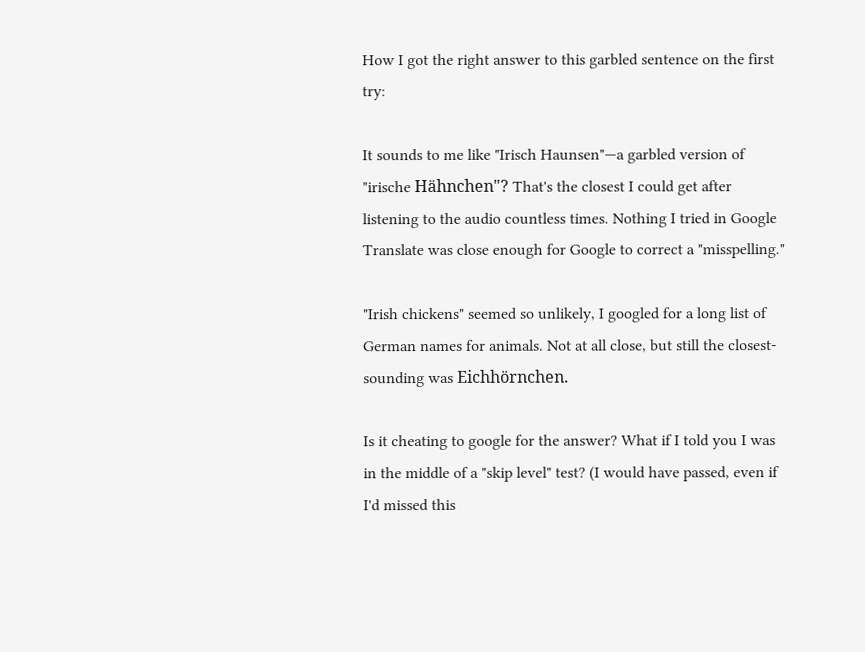How I got the right answer to this garbled sentence on the first try:

It sounds to me like "Irisch Haunsen"—a garbled version of "irische Hähnchen"? That's the closest I could get after listening to the audio countless times. Nothing I tried in Google Translate was close enough for Google to correct a "misspelling."

"Irish chickens" seemed so unlikely, I googled for a long list of German names for animals. Not at all close, but still the closest-sounding was Eichhörnchen.

Is it cheating to google for the answer? What if I told you I was in the middle of a "skip level" test? (I would have passed, even if I'd missed this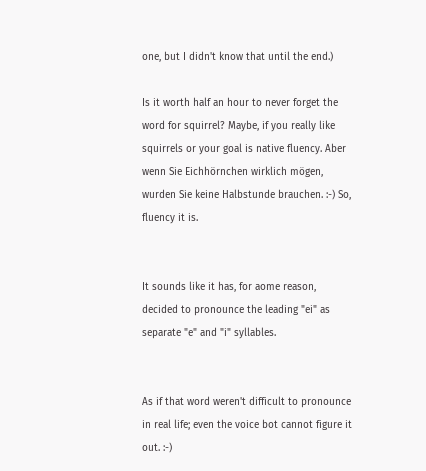one, but I didn't know that until the end.)

Is it worth half an hour to never forget the word for squirrel? Maybe, if you really like squirrels or your goal is native fluency. Aber wenn Sie Eichhörnchen wirklich mögen, wurden Sie keine Halbstunde brauchen. :-) So, fluency it is.


It sounds like it has, for aome reason, decided to pronounce the leading "ei" as separate "e" and "i" syllables.


As if that word weren't difficult to pronounce in real life; even the voice bot cannot figure it out. :-)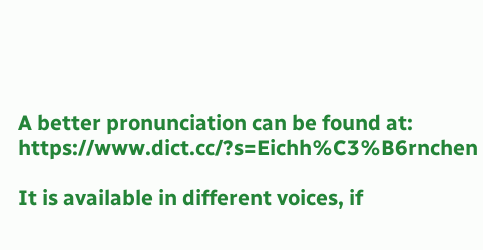A better pronunciation can be found at: https://www.dict.cc/?s=Eichh%C3%B6rnchen

It is available in different voices, if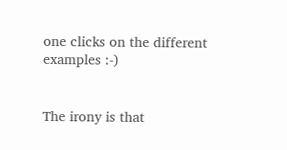one clicks on the different examples :-)


The irony is that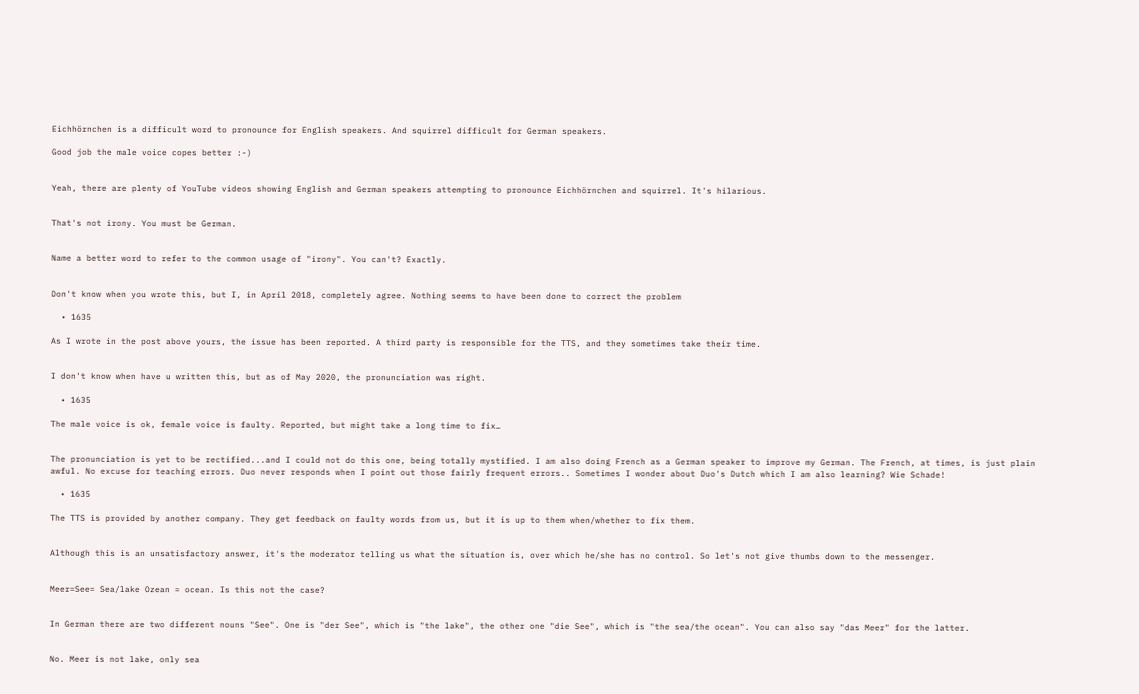Eichhörnchen is a difficult word to pronounce for English speakers. And squirrel difficult for German speakers.

Good job the male voice copes better :-)


Yeah, there are plenty of YouTube videos showing English and German speakers attempting to pronounce Eichhörnchen and squirrel. It's hilarious.


That's not irony. You must be German.


Name a better word to refer to the common usage of "irony". You can't? Exactly.


Don't know when you wrote this, but I, in April 2018, completely agree. Nothing seems to have been done to correct the problem

  • 1635

As I wrote in the post above yours, the issue has been reported. A third party is responsible for the TTS, and they sometimes take their time.


I don't know when have u written this, but as of May 2020, the pronunciation was right.

  • 1635

The male voice is ok, female voice is faulty. Reported, but might take a long time to fix…


The pronunciation is yet to be rectified...and I could not do this one, being totally mystified. I am also doing French as a German speaker to improve my German. The French, at times, is just plain awful. No excuse for teaching errors. Duo never responds when I point out those fairly frequent errors.. Sometimes I wonder about Duo's Dutch which I am also learning? Wie Schade!

  • 1635

The TTS is provided by another company. They get feedback on faulty words from us, but it is up to them when/whether to fix them.


Although this is an unsatisfactory answer, it's the moderator telling us what the situation is, over which he/she has no control. So let's not give thumbs down to the messenger.


Meer=See= Sea/lake Ozean = ocean. Is this not the case?


In German there are two different nouns "See". One is "der See", which is "the lake", the other one "die See", which is "the sea/the ocean". You can also say "das Meer" for the latter.


No. Meer is not lake, only sea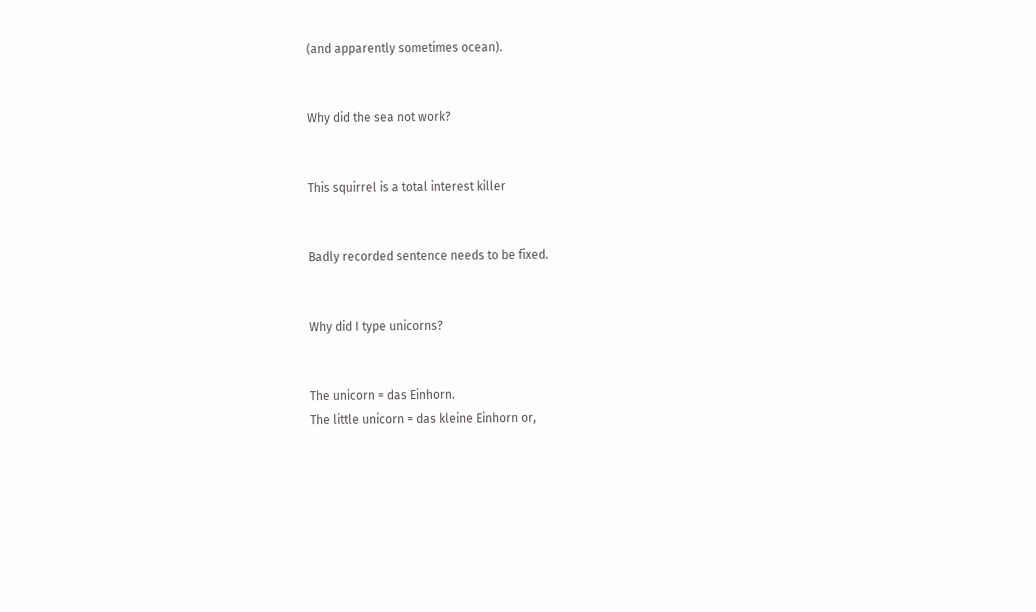(and apparently sometimes ocean).


Why did the sea not work?


This squirrel is a total interest killer


Badly recorded sentence needs to be fixed.


Why did I type unicorns?


The unicorn = das Einhorn.
The little unicorn = das kleine Einhorn or,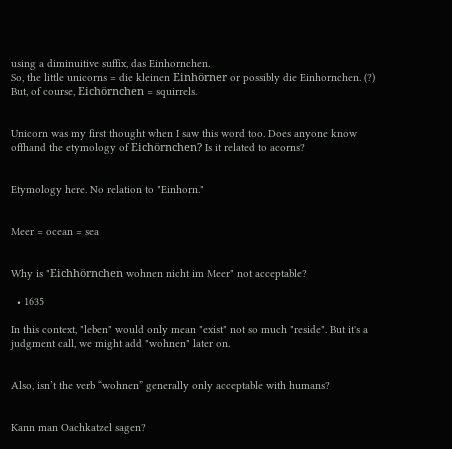using a diminuitive suffix, das Einhornchen.
So, the little unicorns = die kleinen Einhörner or possibly die Einhornchen. (?)
But, of course, Eichörnchen = squirrels.


Unicorn was my first thought when I saw this word too. Does anyone know offhand the etymology of Eichörnchen? Is it related to acorns?


Etymology here. No relation to "Einhorn."


Meer = ocean = sea


Why is "Eichhörnchen wohnen nicht im Meer" not acceptable?

  • 1635

In this context, "leben" would only mean "exist" not so much "reside". But it's a judgment call, we might add "wohnen" later on.


Also, isn’t the verb “wohnen” generally only acceptable with humans?


Kann man Oachkatzel sagen?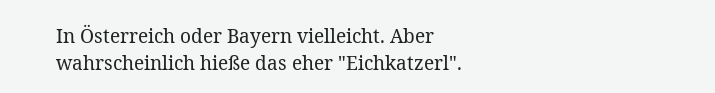In Österreich oder Bayern vielleicht. Aber wahrscheinlich hieße das eher "Eichkatzerl".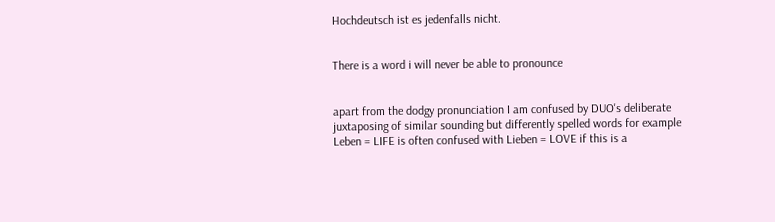Hochdeutsch ist es jedenfalls nicht.


There is a word i will never be able to pronounce


apart from the dodgy pronunciation I am confused by DUO's deliberate juxtaposing of similar sounding but differently spelled words for example Leben = LIFE is often confused with Lieben = LOVE if this is a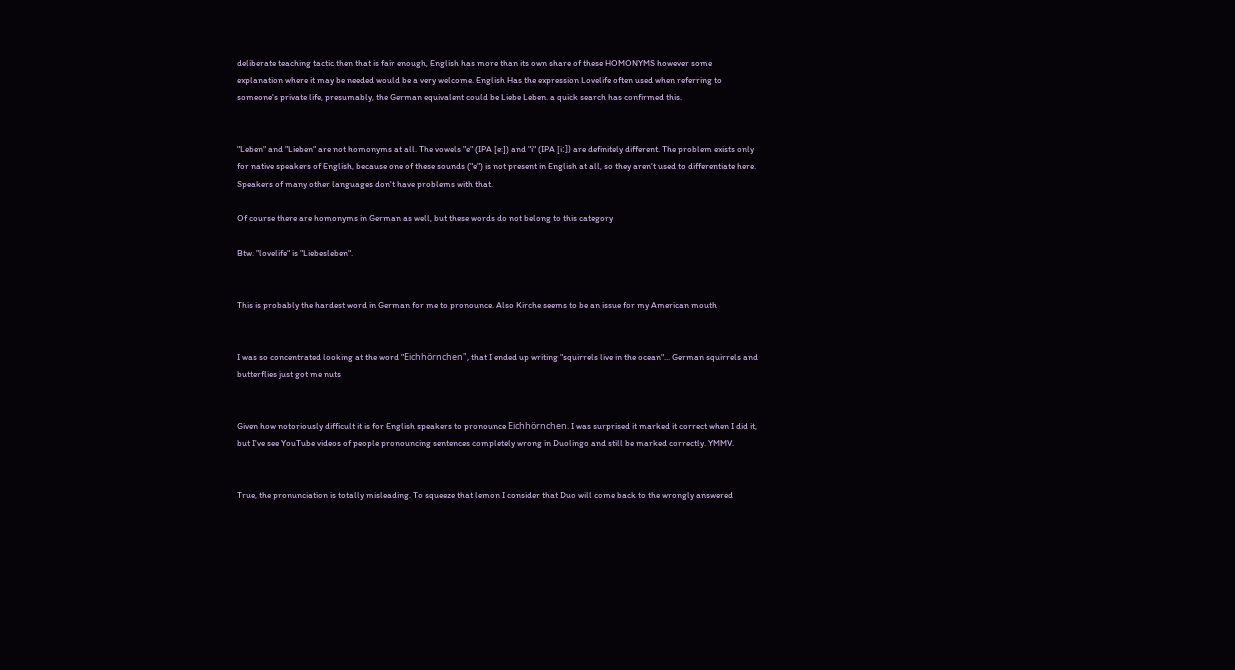deliberate teaching tactic then that is fair enough, English has more than its own share of these HOMONYMS however some explanation where it may be needed would be a very welcome. English Has the expression Lovelife often used when referring to someone's private life, presumably, the German equivalent could be Liebe Leben. a quick search has confirmed this.


"Leben" and "Lieben" are not homonyms at all. The vowels "e" (IPA [e:]) and "i" (IPA [iː]) are definitely different. The problem exists only for native speakers of English, because one of these sounds ("e") is not present in English at all, so they aren't used to differentiate here. Speakers of many other languages don't have problems with that.

Of course there are homonyms in German as well, but these words do not belong to this category

Btw. "lovelife" is "Liebesleben".


This is probably the hardest word in German for me to pronounce. Also Kirche seems to be an issue for my American mouth


I was so concentrated looking at the word "Eichhörnchen", that I ended up writing "squirrels live in the ocean"... German squirrels and butterflies just got me nuts


Given how notoriously difficult it is for English speakers to pronounce Eichhörnchen. I was surprised it marked it correct when I did it, but I've see YouTube videos of people pronouncing sentences completely wrong in Duolingo and still be marked correctly. YMMV.


True, the pronunciation is totally misleading. To squeeze that lemon I consider that Duo will come back to the wrongly answered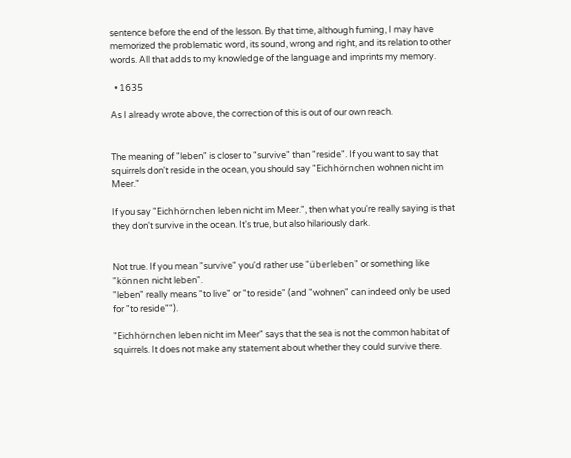sentence before the end of the lesson. By that time, although fuming, I may have memorized the problematic word, its sound, wrong and right, and its relation to other words. All that adds to my knowledge of the language and imprints my memory.

  • 1635

As I already wrote above, the correction of this is out of our own reach.


The meaning of "leben" is closer to "survive" than "reside". If you want to say that squirrels don't reside in the ocean, you should say "Eichhörnchen wohnen nicht im Meer."

If you say "Eichhörnchen leben nicht im Meer.", then what you're really saying is that they don't survive in the ocean. It's true, but also hilariously dark.


Not true. If you mean "survive" you'd rather use "überleben" or something like "können nicht leben".
"leben" really means "to live" or "to reside" (and "wohnen" can indeed only be used for "to reside"").

"Eichhörnchen leben nicht im Meer" says that the sea is not the common habitat of squirrels. It does not make any statement about whether they could survive there.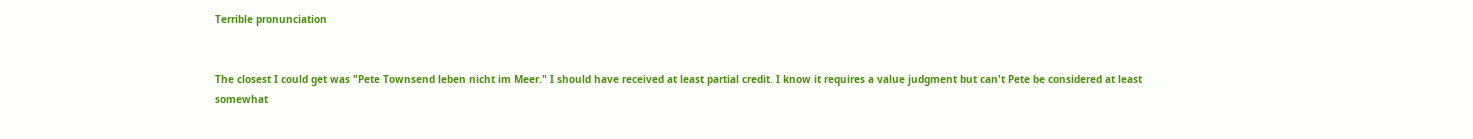Terrible pronunciation


The closest I could get was "Pete Townsend leben nicht im Meer." I should have received at least partial credit. I know it requires a value judgment but can't Pete be considered at least somewhat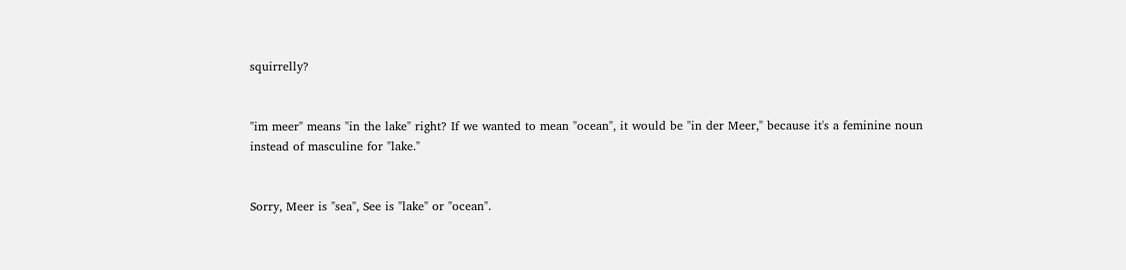squirrelly?


"im meer" means "in the lake" right? If we wanted to mean "ocean", it would be "in der Meer," because it's a feminine noun instead of masculine for "lake."


Sorry, Meer is "sea", See is "lake" or "ocean".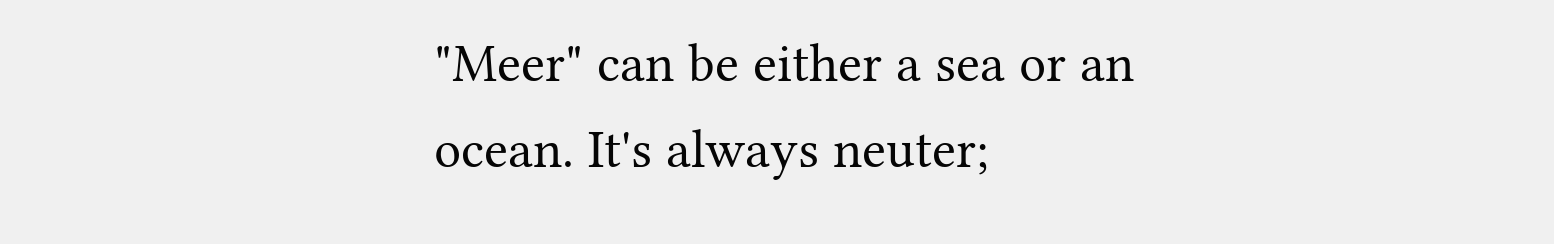"Meer" can be either a sea or an ocean. It's always neuter;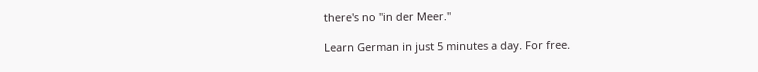there's no "in der Meer."

Learn German in just 5 minutes a day. For free.